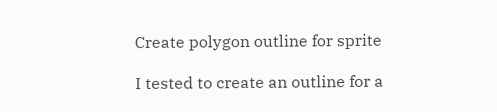Create polygon outline for sprite

I tested to create an outline for a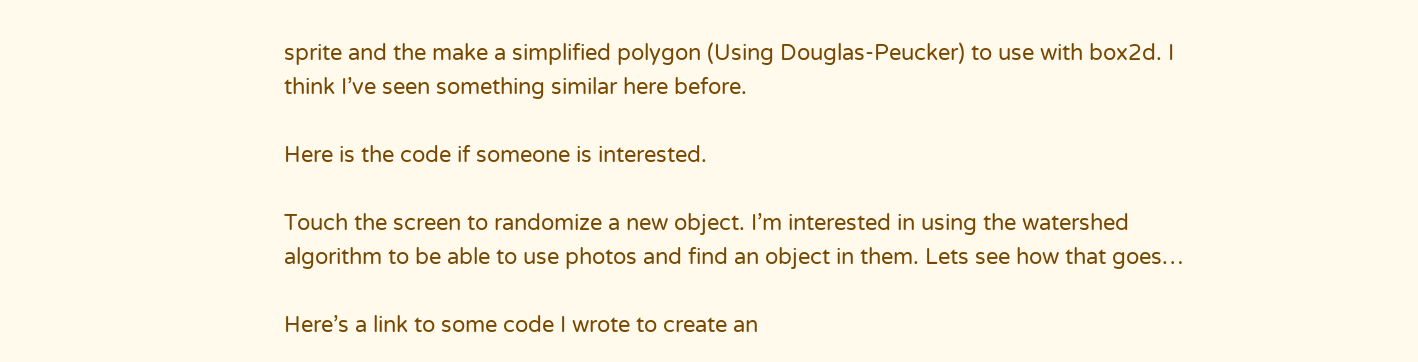sprite and the make a simplified polygon (Using Douglas-Peucker) to use with box2d. I think I’ve seen something similar here before.

Here is the code if someone is interested.

Touch the screen to randomize a new object. I’m interested in using the watershed algorithm to be able to use photos and find an object in them. Lets see how that goes…

Here’s a link to some code I wrote to create an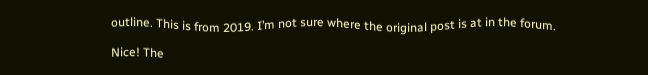outline. This is from 2019. I’m not sure where the original post is at in the forum.

Nice! The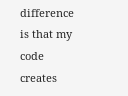difference is that my code creates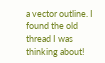a vector outline. I found the old thread I was thinking about!